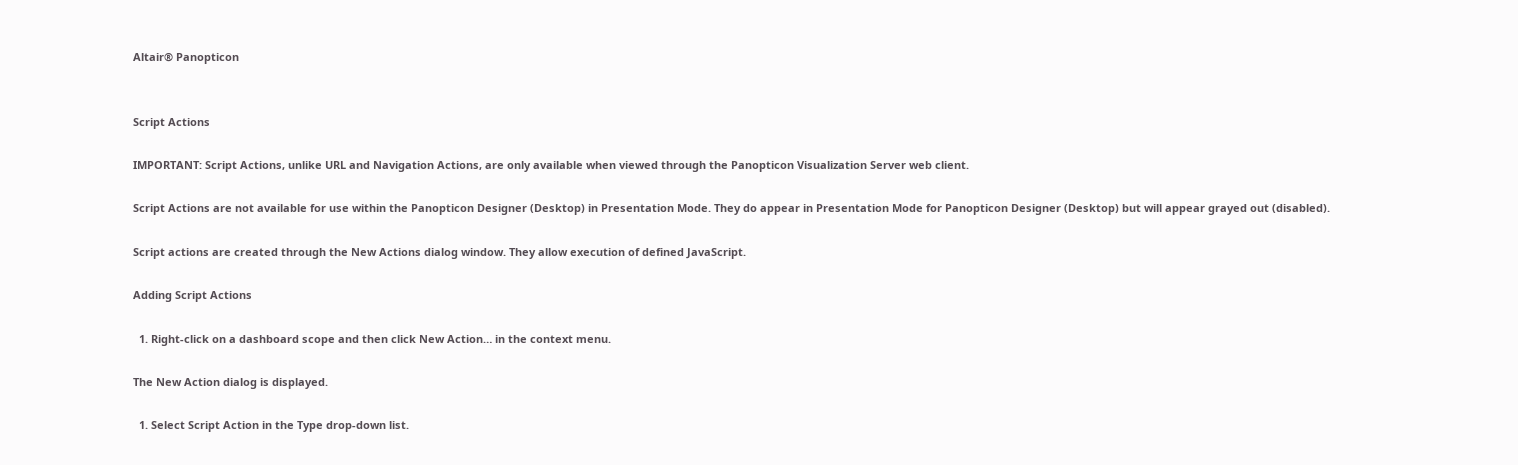Altair® Panopticon


Script Actions

IMPORTANT: Script Actions, unlike URL and Navigation Actions, are only available when viewed through the Panopticon Visualization Server web client.

Script Actions are not available for use within the Panopticon Designer (Desktop) in Presentation Mode. They do appear in Presentation Mode for Panopticon Designer (Desktop) but will appear grayed out (disabled).

Script actions are created through the New Actions dialog window. They allow execution of defined JavaScript.

Adding Script Actions

  1. Right-click on a dashboard scope and then click New Action… in the context menu.

The New Action dialog is displayed.

  1. Select Script Action in the Type drop-down list.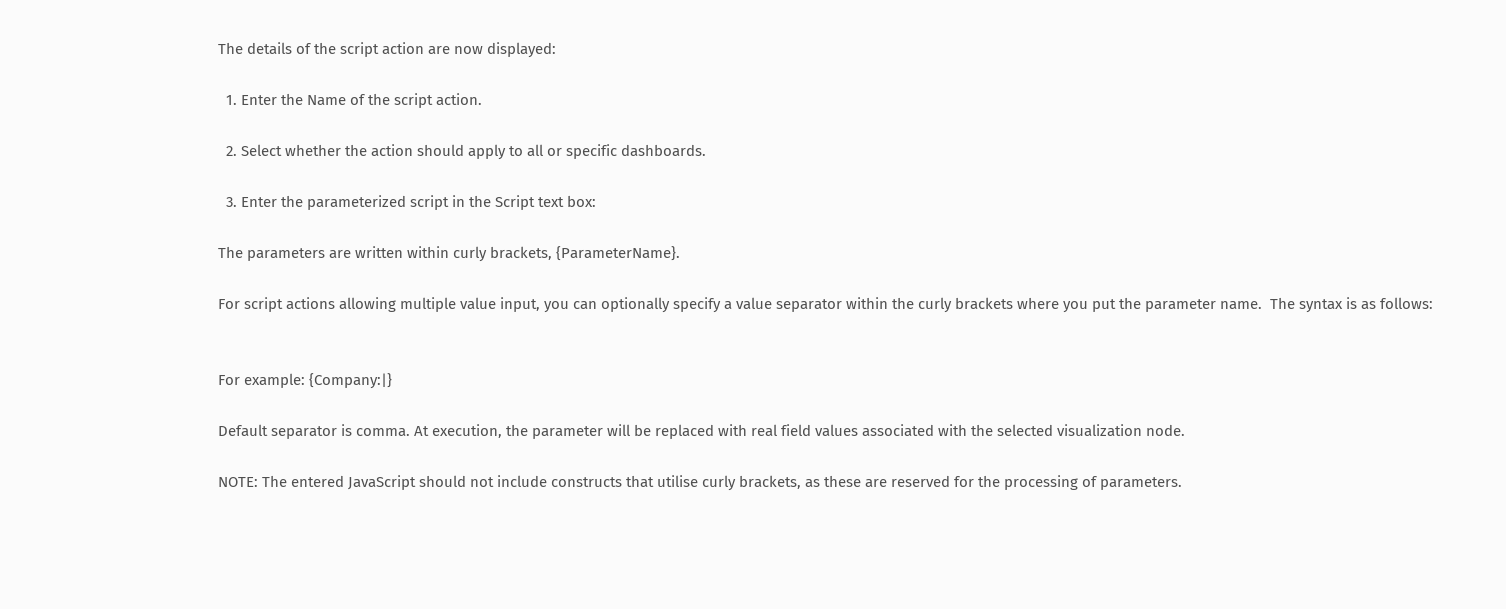The details of the script action are now displayed:

  1. Enter the Name of the script action.

  2. Select whether the action should apply to all or specific dashboards.

  3. Enter the parameterized script in the Script text box:

The parameters are written within curly brackets, {ParameterName}.

For script actions allowing multiple value input, you can optionally specify a value separator within the curly brackets where you put the parameter name.  The syntax is as follows:


For example: {Company:|}

Default separator is comma. At execution, the parameter will be replaced with real field values associated with the selected visualization node.

NOTE: The entered JavaScript should not include constructs that utilise curly brackets, as these are reserved for the processing of parameters.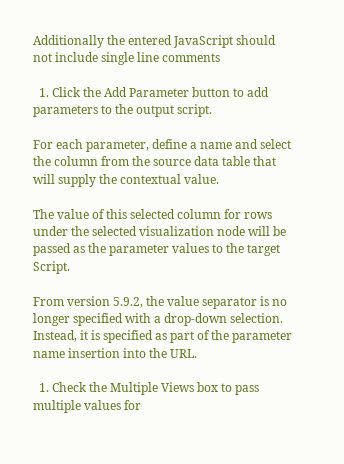Additionally the entered JavaScript should not include single line comments

  1. Click the Add Parameter button to add parameters to the output script.

For each parameter, define a name and select the column from the source data table that will supply the contextual value.

The value of this selected column for rows under the selected visualization node will be passed as the parameter values to the target Script.

From version 5.9.2, the value separator is no longer specified with a drop-down selection. Instead, it is specified as part of the parameter name insertion into the URL.

  1. Check the Multiple Views box to pass multiple values for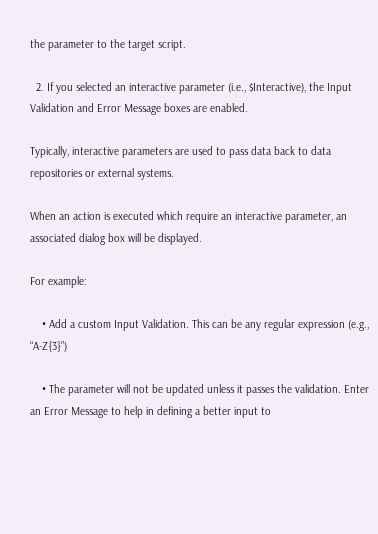the parameter to the target script.

  2. If you selected an interactive parameter (i.e., $Interactive), the Input Validation and Error Message boxes are enabled.

Typically, interactive parameters are used to pass data back to data repositories or external systems.

When an action is executed which require an interactive parameter, an associated dialog box will be displayed.

For example:

    • Add a custom Input Validation. This can be any regular expression (e.g., “A-Z{3}”)

    • The parameter will not be updated unless it passes the validation. Enter an Error Message to help in defining a better input to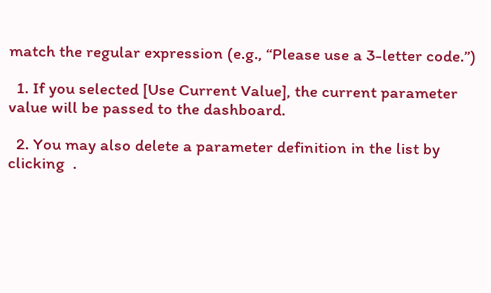match the regular expression (e.g., “Please use a 3-letter code.”)

  1. If you selected [Use Current Value], the current parameter value will be passed to the dashboard.

  2. You may also delete a parameter definition in the list by clicking  .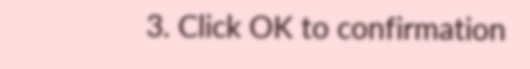3. Click OK to confirmation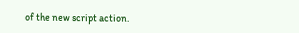of the new script action.